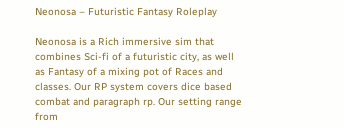Neonosa – Futuristic Fantasy Roleplay

Neonosa is a Rich immersive sim that combines Sci-fi of a futuristic city, as well as Fantasy of a mixing pot of Races and classes. Our RP system covers dice based combat and paragraph rp. Our setting range from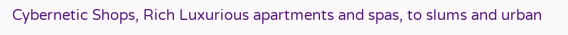Cybernetic Shops, Rich Luxurious apartments and spas, to slums and urban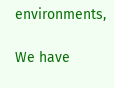environments,

We have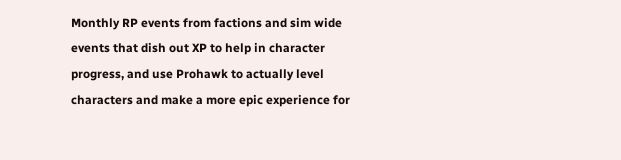Monthly RP events from factions and sim wide events that dish out XP to help in character progress, and use Prohawk to actually level characters and make a more epic experience for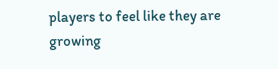players to feel like they are growing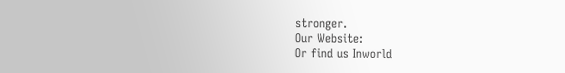stronger.
Our Website:
Or find us Inworld